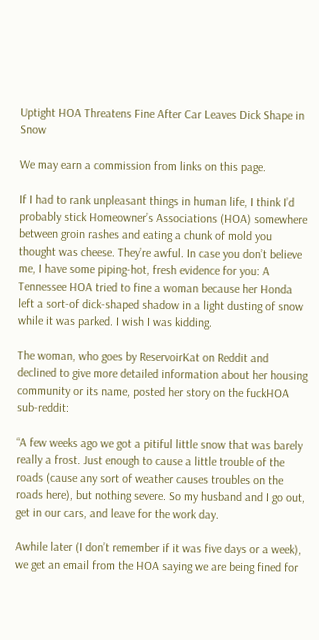Uptight HOA Threatens Fine After Car Leaves Dick Shape in Snow

We may earn a commission from links on this page.

If I had to rank unpleasant things in human life, I think I’d probably stick Homeowner’s Associations (HOA) somewhere between groin rashes and eating a chunk of mold you thought was cheese. They’re awful. In case you don’t believe me, I have some piping-hot, fresh evidence for you: A Tennessee HOA tried to fine a woman because her Honda left a sort-of dick-shaped shadow in a light dusting of snow while it was parked. I wish I was kidding.

The woman, who goes by ReservoirKat on Reddit and declined to give more detailed information about her housing community or its name, posted her story on the fuckHOA sub-reddit:

“A few weeks ago we got a pitiful little snow that was barely really a frost. Just enough to cause a little trouble of the roads (cause any sort of weather causes troubles on the roads here), but nothing severe. So my husband and I go out, get in our cars, and leave for the work day.

Awhile later (I don’t remember if it was five days or a week), we get an email from the HOA saying we are being fined for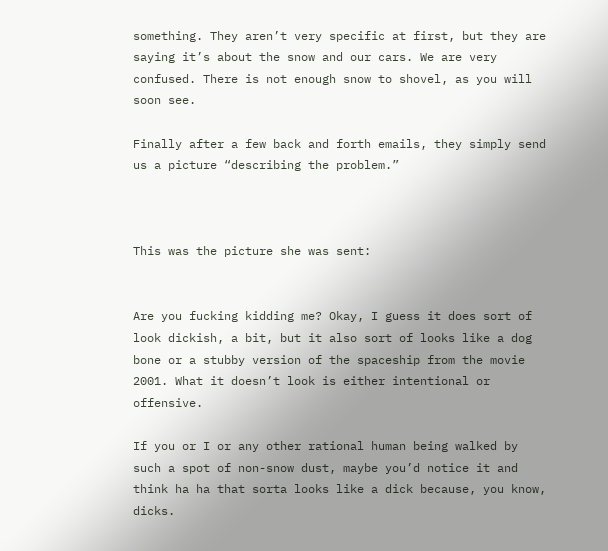something. They aren’t very specific at first, but they are saying it’s about the snow and our cars. We are very confused. There is not enough snow to shovel, as you will soon see.

Finally after a few back and forth emails, they simply send us a picture “describing the problem.”



This was the picture she was sent:


Are you fucking kidding me? Okay, I guess it does sort of look dickish, a bit, but it also sort of looks like a dog bone or a stubby version of the spaceship from the movie 2001. What it doesn’t look is either intentional or offensive.

If you or I or any other rational human being walked by such a spot of non-snow dust, maybe you’d notice it and think ha ha that sorta looks like a dick because, you know, dicks.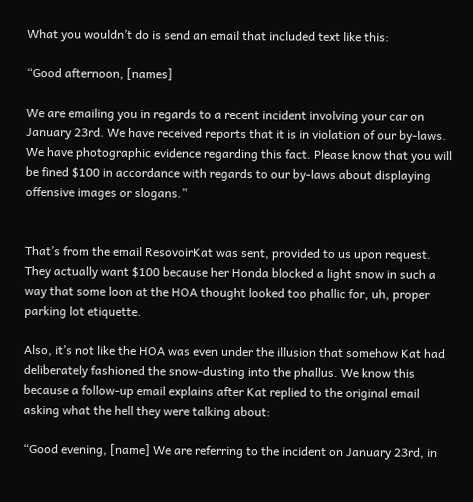What you wouldn’t do is send an email that included text like this:

“Good afternoon, [names]

We are emailing you in regards to a recent incident involving your car on January 23rd. We have received reports that it is in violation of our by-laws. We have photographic evidence regarding this fact. Please know that you will be fined $100 in accordance with regards to our by-laws about displaying offensive images or slogans.”


That’s from the email ResovoirKat was sent, provided to us upon request. They actually want $100 because her Honda blocked a light snow in such a way that some loon at the HOA thought looked too phallic for, uh, proper parking lot etiquette.

Also, it’s not like the HOA was even under the illusion that somehow Kat had deliberately fashioned the snow-dusting into the phallus. We know this because a follow-up email explains after Kat replied to the original email asking what the hell they were talking about:

“Good evening, [name] We are referring to the incident on January 23rd, in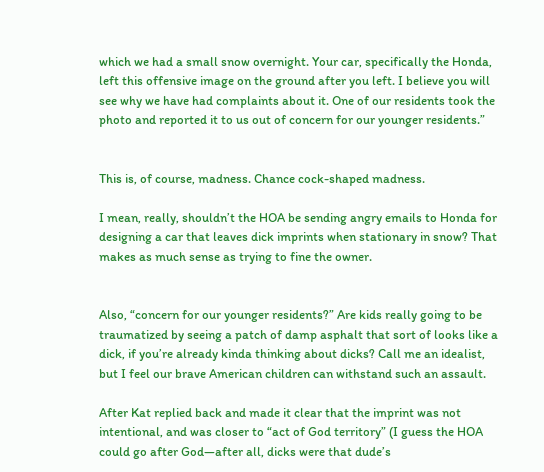which we had a small snow overnight. Your car, specifically the Honda, left this offensive image on the ground after you left. I believe you will see why we have had complaints about it. One of our residents took the photo and reported it to us out of concern for our younger residents.”


This is, of course, madness. Chance cock-shaped madness.

I mean, really, shouldn’t the HOA be sending angry emails to Honda for designing a car that leaves dick imprints when stationary in snow? That makes as much sense as trying to fine the owner.


Also, “concern for our younger residents?” Are kids really going to be traumatized by seeing a patch of damp asphalt that sort of looks like a dick, if you’re already kinda thinking about dicks? Call me an idealist, but I feel our brave American children can withstand such an assault.

After Kat replied back and made it clear that the imprint was not intentional, and was closer to “act of God territory” (I guess the HOA could go after God—after all, dicks were that dude’s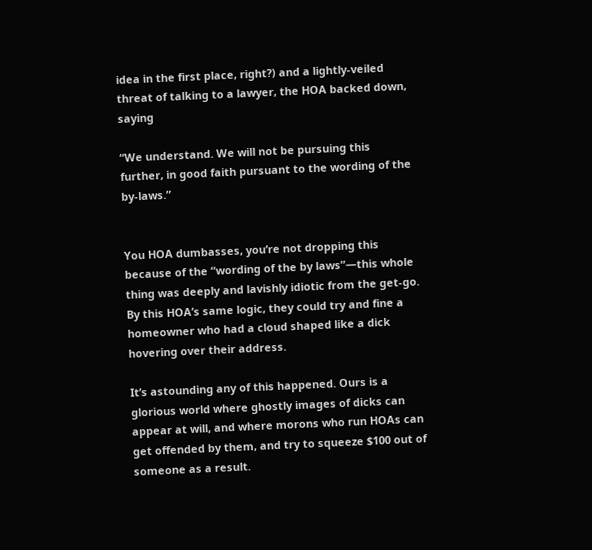idea in the first place, right?) and a lightly-veiled threat of talking to a lawyer, the HOA backed down, saying

“We understand. We will not be pursuing this further, in good faith pursuant to the wording of the by-laws.”


You HOA dumbasses, you’re not dropping this because of the “wording of the by laws”—this whole thing was deeply and lavishly idiotic from the get-go. By this HOA’s same logic, they could try and fine a homeowner who had a cloud shaped like a dick hovering over their address.

It’s astounding any of this happened. Ours is a glorious world where ghostly images of dicks can appear at will, and where morons who run HOAs can get offended by them, and try to squeeze $100 out of someone as a result.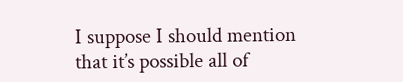I suppose I should mention that it’s possible all of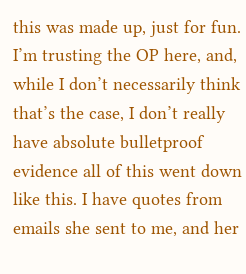this was made up, just for fun. I’m trusting the OP here, and, while I don’t necessarily think that’s the case, I don’t really have absolute bulletproof evidence all of this went down like this. I have quotes from emails she sent to me, and her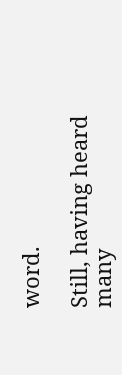word.

Still, having heard many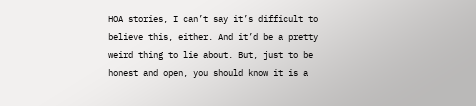HOA stories, I can’t say it’s difficult to believe this, either. And it’d be a pretty weird thing to lie about. But, just to be honest and open, you should know it is a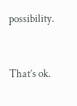possibility.


That’s ok.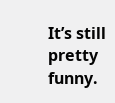It’s still pretty funny.